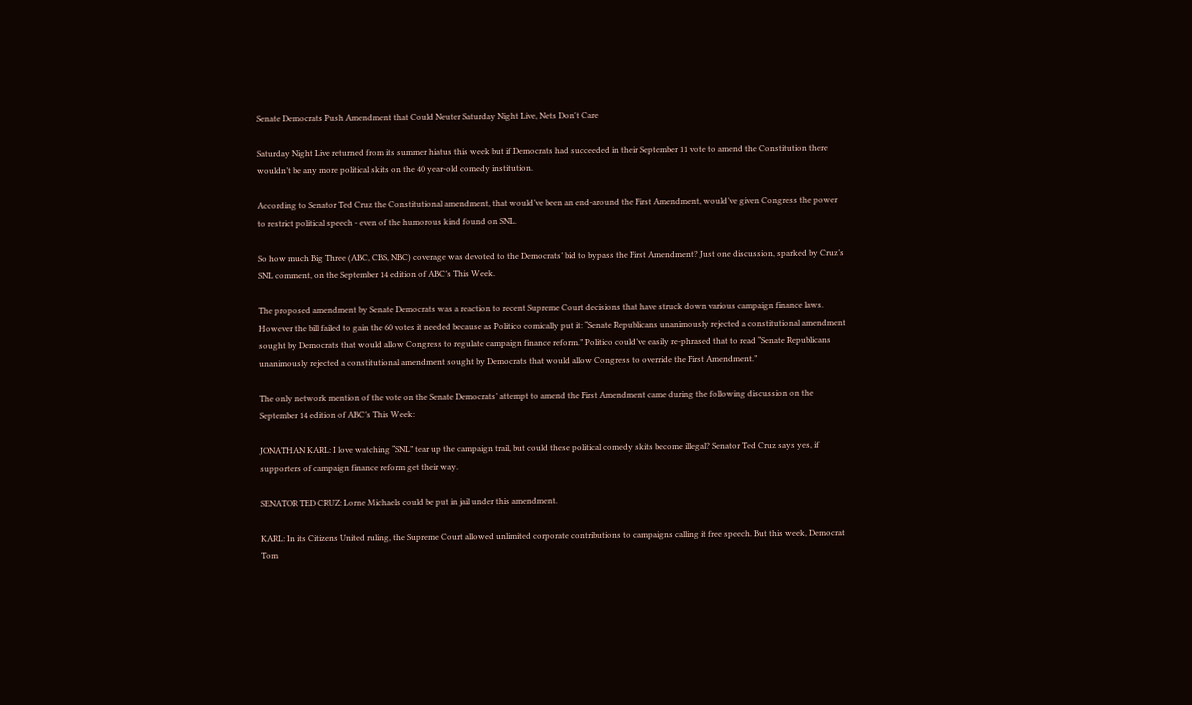Senate Democrats Push Amendment that Could Neuter Saturday Night Live, Nets Don't Care

Saturday Night Live returned from its summer hiatus this week but if Democrats had succeeded in their September 11 vote to amend the Constitution there wouldn’t be any more political skits on the 40 year-old comedy institution.

According to Senator Ted Cruz the Constitutional amendment, that would’ve been an end-around the First Amendment, would’ve given Congress the power to restrict political speech - even of the humorous kind found on SNL.

So how much Big Three (ABC, CBS, NBC) coverage was devoted to the Democrats’ bid to bypass the First Amendment? Just one discussion, sparked by Cruz’s SNL comment, on the September 14 edition of ABC’s This Week.

The proposed amendment by Senate Democrats was a reaction to recent Supreme Court decisions that have struck down various campaign finance laws. However the bill failed to gain the 60 votes it needed because as Politico comically put it: “Senate Republicans unanimously rejected a constitutional amendment sought by Democrats that would allow Congress to regulate campaign finance reform.” Politico could’ve easily re-phrased that to read “Senate Republicans unanimously rejected a constitutional amendment sought by Democrats that would allow Congress to override the First Amendment.”

The only network mention of the vote on the Senate Democrats’ attempt to amend the First Amendment came during the following discussion on the September 14 edition of ABC’s This Week:

JONATHAN KARL: I love watching “SNL” tear up the campaign trail, but could these political comedy skits become illegal? Senator Ted Cruz says yes, if supporters of campaign finance reform get their way.

SENATOR TED CRUZ: Lorne Michaels could be put in jail under this amendment.

KARL: In its Citizens United ruling, the Supreme Court allowed unlimited corporate contributions to campaigns calling it free speech. But this week, Democrat Tom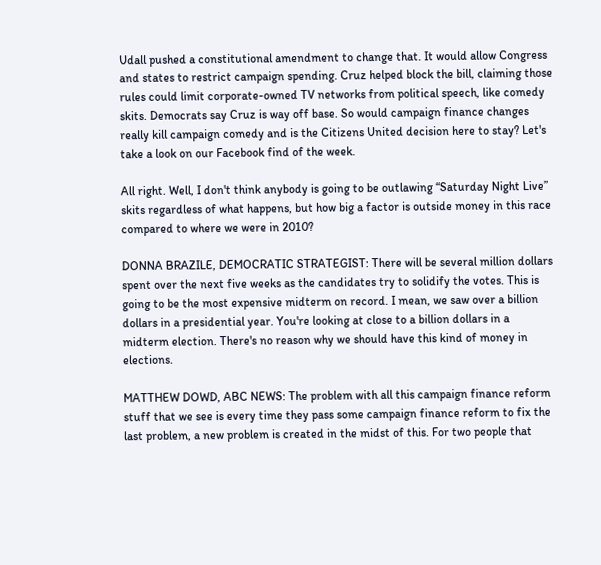Udall pushed a constitutional amendment to change that. It would allow Congress and states to restrict campaign spending. Cruz helped block the bill, claiming those rules could limit corporate-owned TV networks from political speech, like comedy skits. Democrats say Cruz is way off base. So would campaign finance changes really kill campaign comedy and is the Citizens United decision here to stay? Let's take a look on our Facebook find of the week.

All right. Well, I don't think anybody is going to be outlawing “Saturday Night Live” skits regardless of what happens, but how big a factor is outside money in this race compared to where we were in 2010?

DONNA BRAZILE, DEMOCRATIC STRATEGIST: There will be several million dollars spent over the next five weeks as the candidates try to solidify the votes. This is going to be the most expensive midterm on record. I mean, we saw over a billion dollars in a presidential year. You're looking at close to a billion dollars in a midterm election. There's no reason why we should have this kind of money in elections.

MATTHEW DOWD, ABC NEWS: The problem with all this campaign finance reform stuff that we see is every time they pass some campaign finance reform to fix the last problem, a new problem is created in the midst of this. For two people that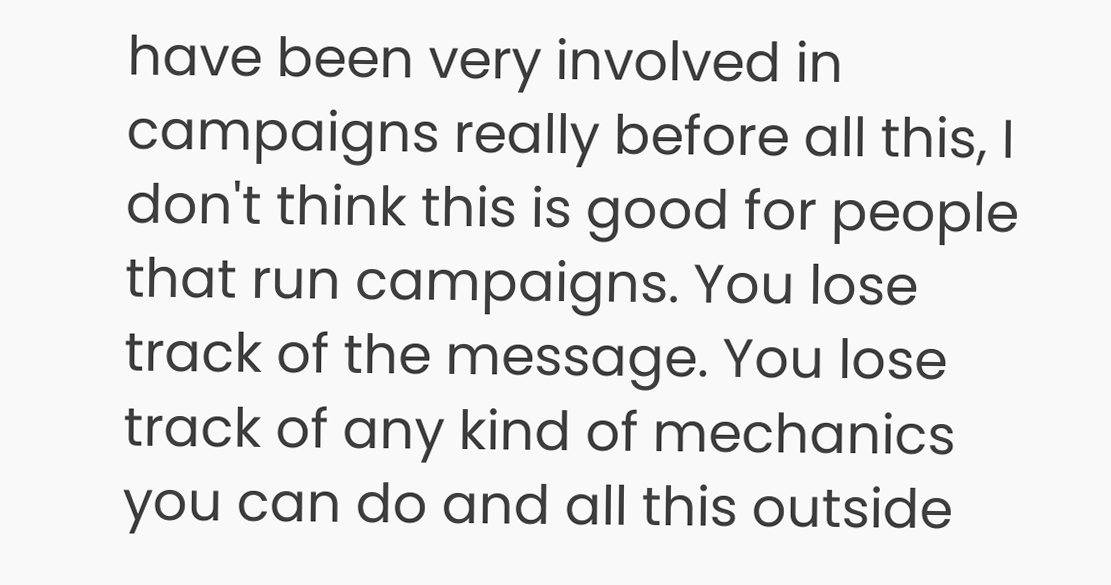have been very involved in campaigns really before all this, I don't think this is good for people that run campaigns. You lose track of the message. You lose track of any kind of mechanics you can do and all this outside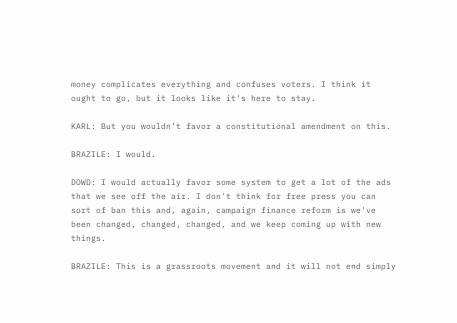money complicates everything and confuses voters. I think it ought to go, but it looks like it's here to stay.

KARL: But you wouldn’t favor a constitutional amendment on this.

BRAZILE: I would.

DOWD: I would actually favor some system to get a lot of the ads that we see off the air. I don't think for free press you can sort of ban this and, again, campaign finance reform is we've been changed, changed, changed, and we keep coming up with new things.

BRAZILE: This is a grassroots movement and it will not end simply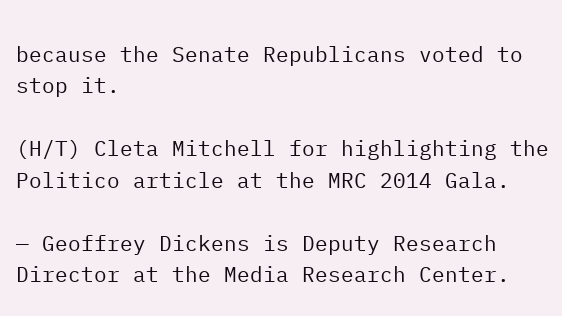because the Senate Republicans voted to stop it.

(H/T) Cleta Mitchell for highlighting the Politico article at the MRC 2014 Gala.

— Geoffrey Dickens is Deputy Research Director at the Media Research Center.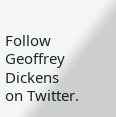Follow Geoffrey Dickens on Twitter.